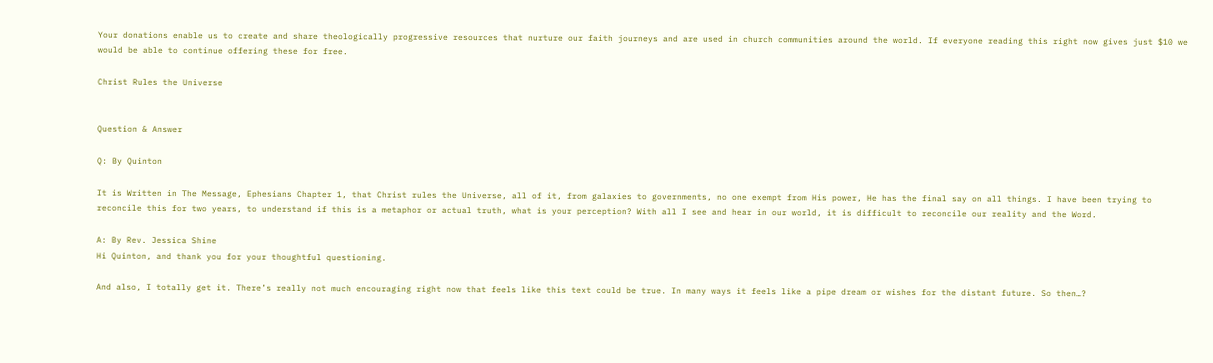Your donations enable us to create and share theologically progressive resources that nurture our faith journeys and are used in church communities around the world. If everyone reading this right now gives just $10 we would be able to continue offering these for free.

Christ Rules the Universe


Question & Answer

Q: By Quinton

It is Written in The Message, Ephesians Chapter 1, that Christ rules the Universe, all of it, from galaxies to governments, no one exempt from His power, He has the final say on all things. I have been trying to reconcile this for two years, to understand if this is a metaphor or actual truth, what is your perception? With all I see and hear in our world, it is difficult to reconcile our reality and the Word.

A: By Rev. Jessica Shine
Hi Quinton, and thank you for your thoughtful questioning.

And also, I totally get it. There’s really not much encouraging right now that feels like this text could be true. In many ways it feels like a pipe dream or wishes for the distant future. So then…?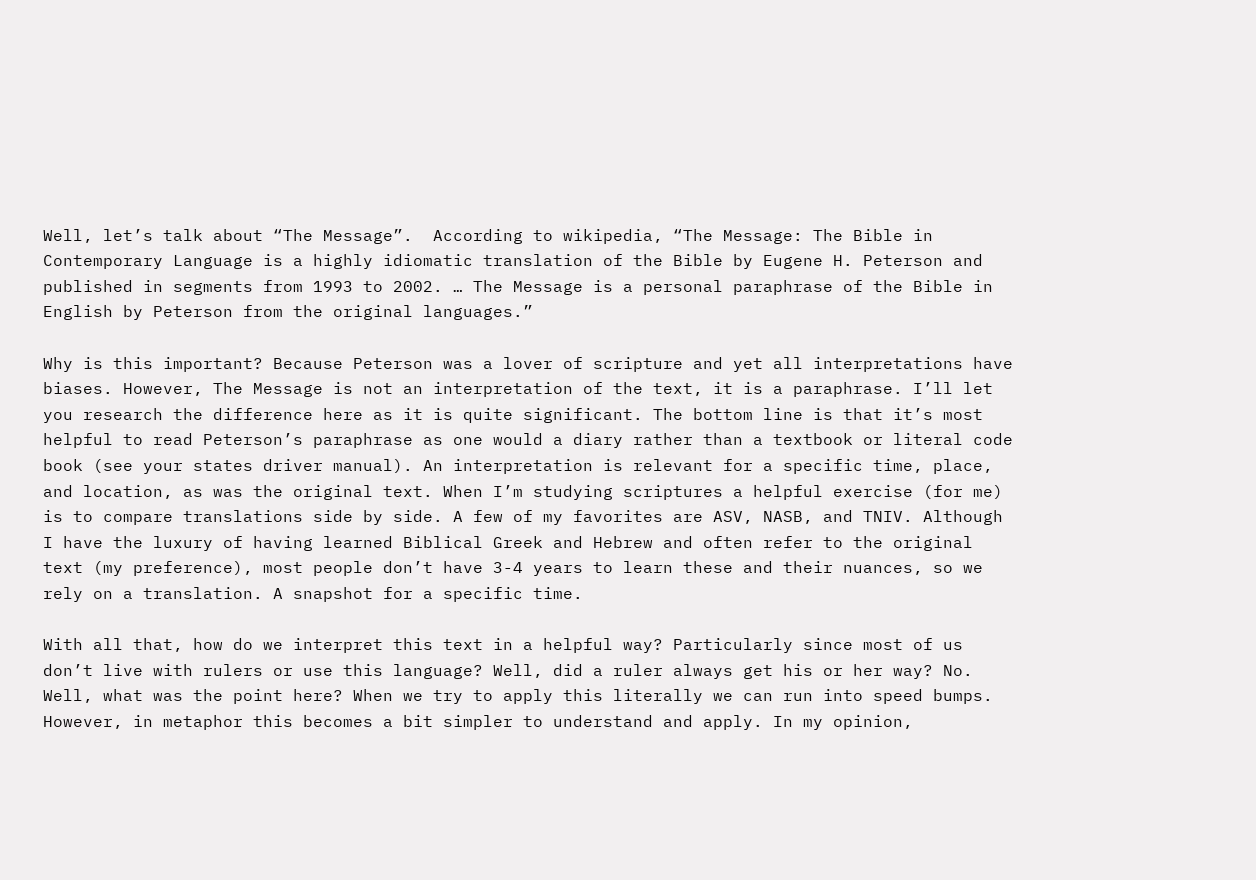Well, let’s talk about “The Message”.  According to wikipedia, “The Message: The Bible in Contemporary Language is a highly idiomatic translation of the Bible by Eugene H. Peterson and published in segments from 1993 to 2002. … The Message is a personal paraphrase of the Bible in English by Peterson from the original languages.”

Why is this important? Because Peterson was a lover of scripture and yet all interpretations have biases. However, The Message is not an interpretation of the text, it is a paraphrase. I’ll let you research the difference here as it is quite significant. The bottom line is that it’s most helpful to read Peterson’s paraphrase as one would a diary rather than a textbook or literal code book (see your states driver manual). An interpretation is relevant for a specific time, place, and location, as was the original text. When I’m studying scriptures a helpful exercise (for me) is to compare translations side by side. A few of my favorites are ASV, NASB, and TNIV. Although I have the luxury of having learned Biblical Greek and Hebrew and often refer to the original text (my preference), most people don’t have 3-4 years to learn these and their nuances, so we rely on a translation. A snapshot for a specific time.

With all that, how do we interpret this text in a helpful way? Particularly since most of us don’t live with rulers or use this language? Well, did a ruler always get his or her way? No. Well, what was the point here? When we try to apply this literally we can run into speed bumps. However, in metaphor this becomes a bit simpler to understand and apply. In my opinion,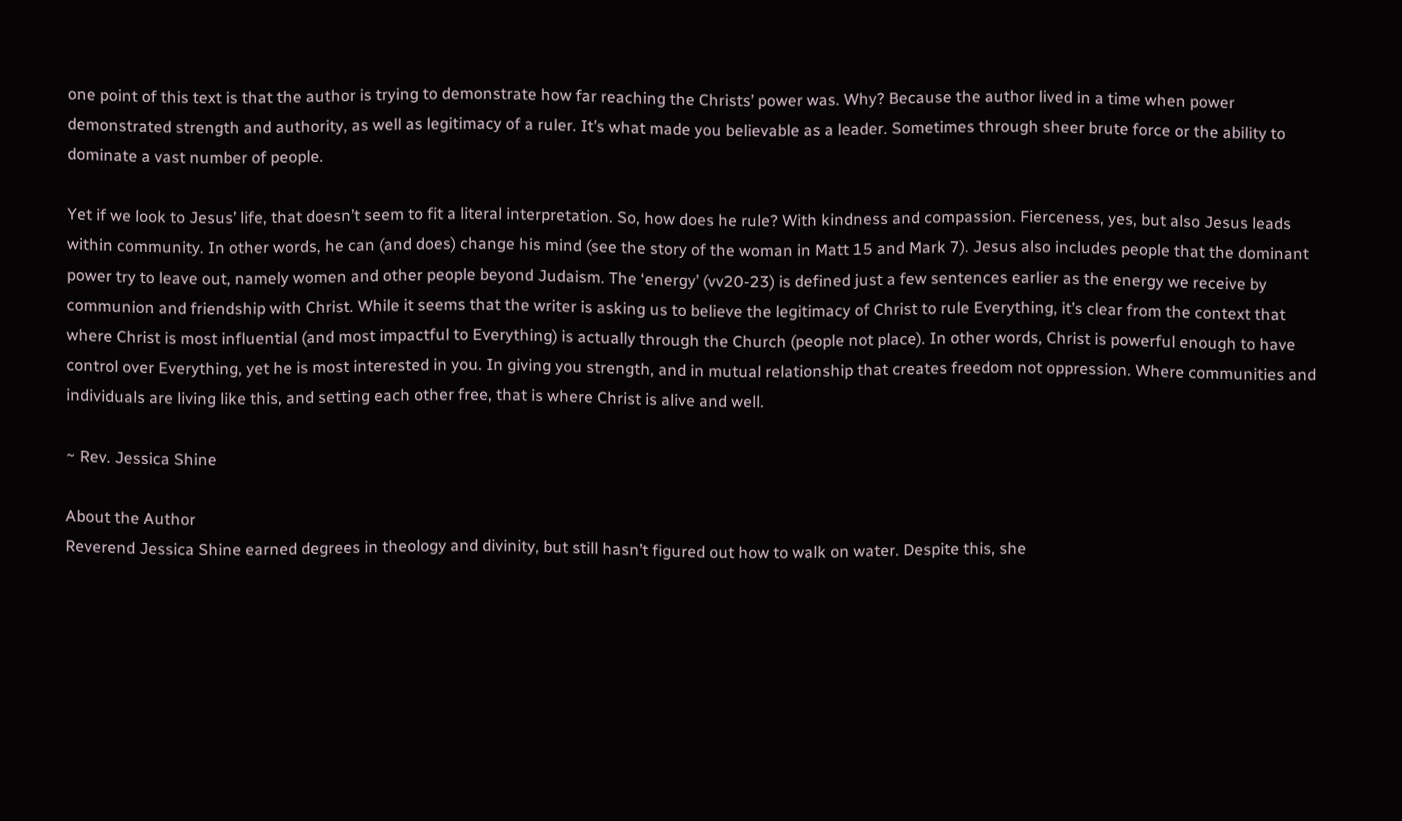one point of this text is that the author is trying to demonstrate how far reaching the Christs’ power was. Why? Because the author lived in a time when power demonstrated strength and authority, as well as legitimacy of a ruler. It’s what made you believable as a leader. Sometimes through sheer brute force or the ability to dominate a vast number of people.

Yet if we look to Jesus’ life, that doesn’t seem to fit a literal interpretation. So, how does he rule? With kindness and compassion. Fierceness, yes, but also Jesus leads within community. In other words, he can (and does) change his mind (see the story of the woman in Matt 15 and Mark 7). Jesus also includes people that the dominant power try to leave out, namely women and other people beyond Judaism. The ‘energy’ (vv20-23) is defined just a few sentences earlier as the energy we receive by communion and friendship with Christ. While it seems that the writer is asking us to believe the legitimacy of Christ to rule Everything, it’s clear from the context that where Christ is most influential (and most impactful to Everything) is actually through the Church (people not place). In other words, Christ is powerful enough to have control over Everything, yet he is most interested in you. In giving you strength, and in mutual relationship that creates freedom not oppression. Where communities and individuals are living like this, and setting each other free, that is where Christ is alive and well.

~ Rev. Jessica Shine

About the Author
Reverend Jessica Shine earned degrees in theology and divinity, but still hasn’t figured out how to walk on water. Despite this, she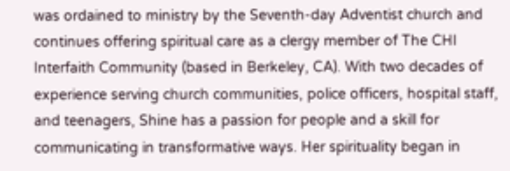was ordained to ministry by the Seventh-day Adventist church and continues offering spiritual care as a clergy member of The CHI Interfaith Community (based in Berkeley, CA). With two decades of experience serving church communities, police officers, hospital staff, and teenagers, Shine has a passion for people and a skill for communicating in transformative ways. Her spirituality began in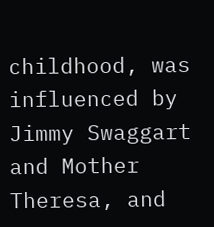childhood, was influenced by Jimmy Swaggart and Mother Theresa, and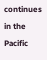continues in the Pacific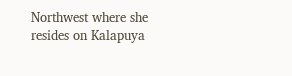Northwest where she resides on Kalapuya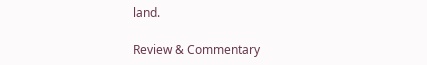land.

Review & Commentary